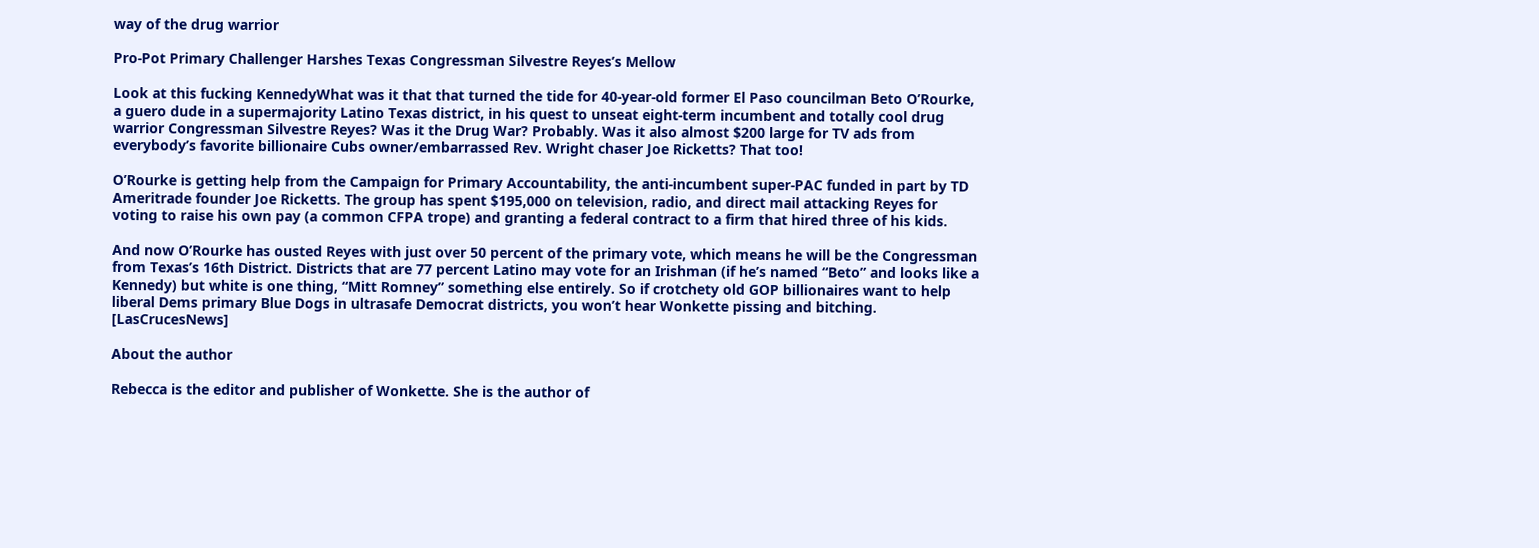way of the drug warrior

Pro-Pot Primary Challenger Harshes Texas Congressman Silvestre Reyes’s Mellow

Look at this fucking KennedyWhat was it that that turned the tide for 40-year-old former El Paso councilman Beto O’Rourke, a guero dude in a supermajority Latino Texas district, in his quest to unseat eight-term incumbent and totally cool drug warrior Congressman Silvestre Reyes? Was it the Drug War? Probably. Was it also almost $200 large for TV ads from everybody’s favorite billionaire Cubs owner/embarrassed Rev. Wright chaser Joe Ricketts? That too!

O’Rourke is getting help from the Campaign for Primary Accountability, the anti-incumbent super-PAC funded in part by TD Ameritrade founder Joe Ricketts. The group has spent $195,000 on television, radio, and direct mail attacking Reyes for voting to raise his own pay (a common CFPA trope) and granting a federal contract to a firm that hired three of his kids.

And now O’Rourke has ousted Reyes with just over 50 percent of the primary vote, which means he will be the Congressman from Texas’s 16th District. Districts that are 77 percent Latino may vote for an Irishman (if he’s named “Beto” and looks like a Kennedy) but white is one thing, “Mitt Romney” something else entirely. So if crotchety old GOP billionaires want to help liberal Dems primary Blue Dogs in ultrasafe Democrat districts, you won’t hear Wonkette pissing and bitching. [LasCrucesNews]

About the author

Rebecca is the editor and publisher of Wonkette. She is the author of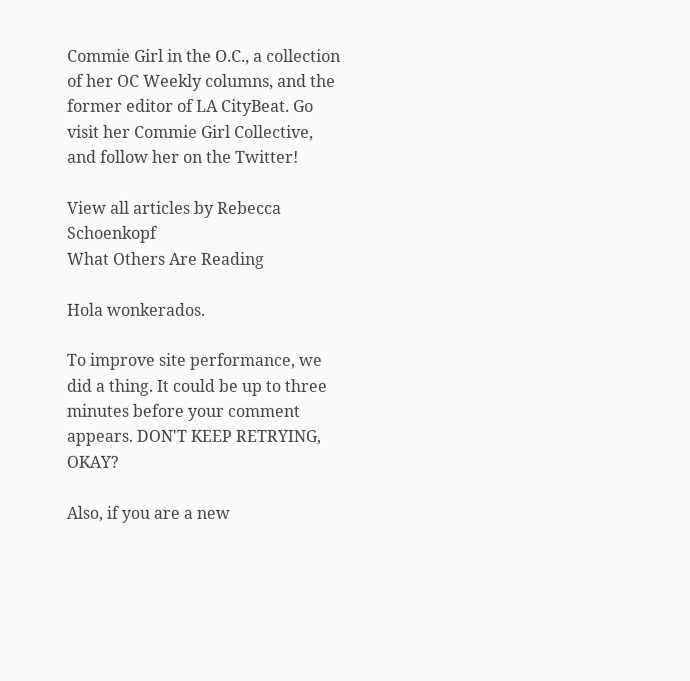Commie Girl in the O.C., a collection of her OC Weekly columns, and the former editor of LA CityBeat. Go visit her Commie Girl Collective, and follow her on the Twitter!

View all articles by Rebecca Schoenkopf
What Others Are Reading

Hola wonkerados.

To improve site performance, we did a thing. It could be up to three minutes before your comment appears. DON'T KEEP RETRYING, OKAY?

Also, if you are a new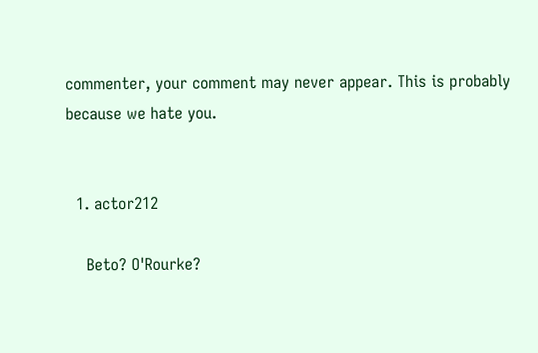commenter, your comment may never appear. This is probably because we hate you.


  1. actor212

    Beto? O'Rourke?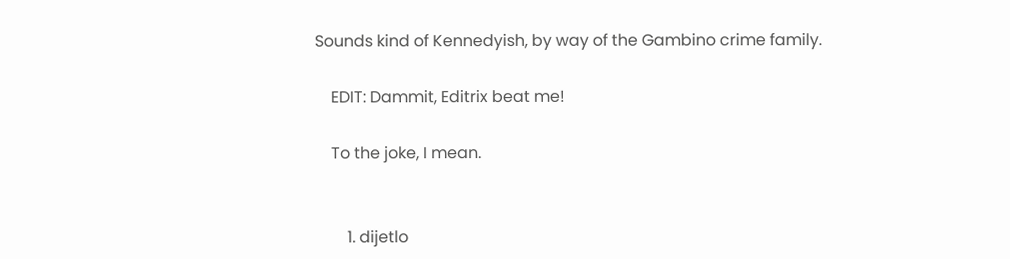Sounds kind of Kennedyish, by way of the Gambino crime family.

    EDIT: Dammit, Editrix beat me!

    To the joke, I mean.


        1. dijetlo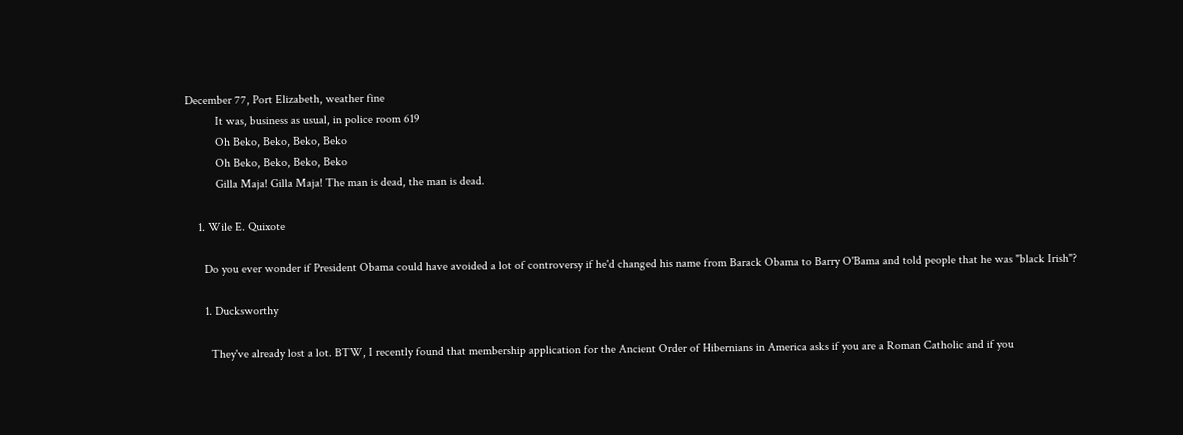December 77, Port Elizabeth, weather fine
          It was, business as usual, in police room 619
          Oh Beko, Beko, Beko, Beko
          Oh Beko, Beko, Beko, Beko
          Gilla Maja! Gilla Maja! The man is dead, the man is dead.

    1. Wile E. Quixote

      Do you ever wonder if President Obama could have avoided a lot of controversy if he'd changed his name from Barack Obama to Barry O'Bama and told people that he was "black Irish"?

      1. Ducksworthy

        They've already lost a lot. BTW, I recently found that membership application for the Ancient Order of Hibernians in America asks if you are a Roman Catholic and if you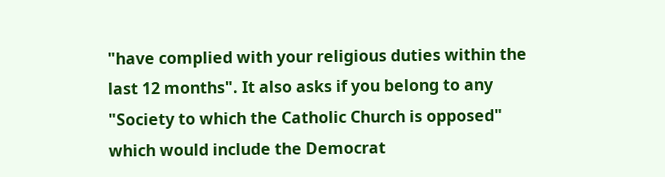"have complied with your religious duties within the last 12 months". It also asks if you belong to any "Society to which the Catholic Church is opposed" which would include the Democrat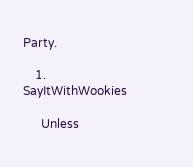Party.

    1. SayItWithWookies

      Unless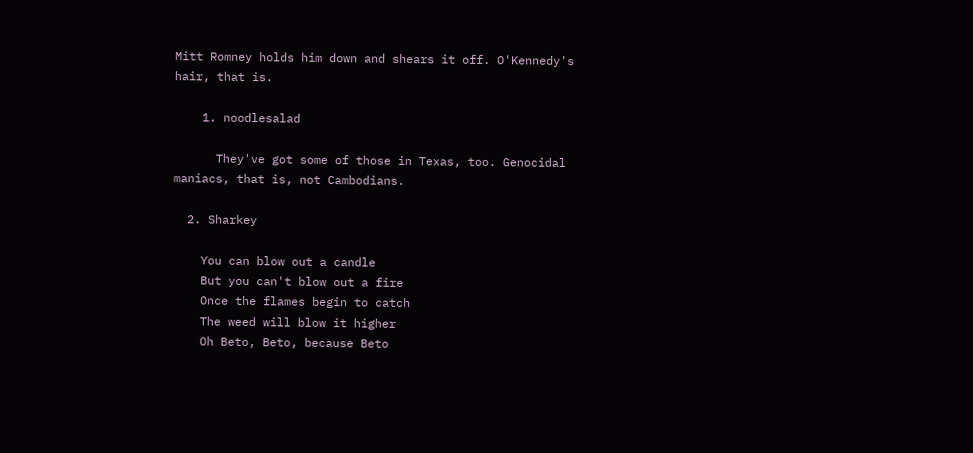Mitt Romney holds him down and shears it off. O'Kennedy's hair, that is.

    1. noodlesalad

      They've got some of those in Texas, too. Genocidal maniacs, that is, not Cambodians.

  2. Sharkey

    You can blow out a candle
    But you can't blow out a fire
    Once the flames begin to catch
    The weed will blow it higher
    Oh Beto, Beto, because Beto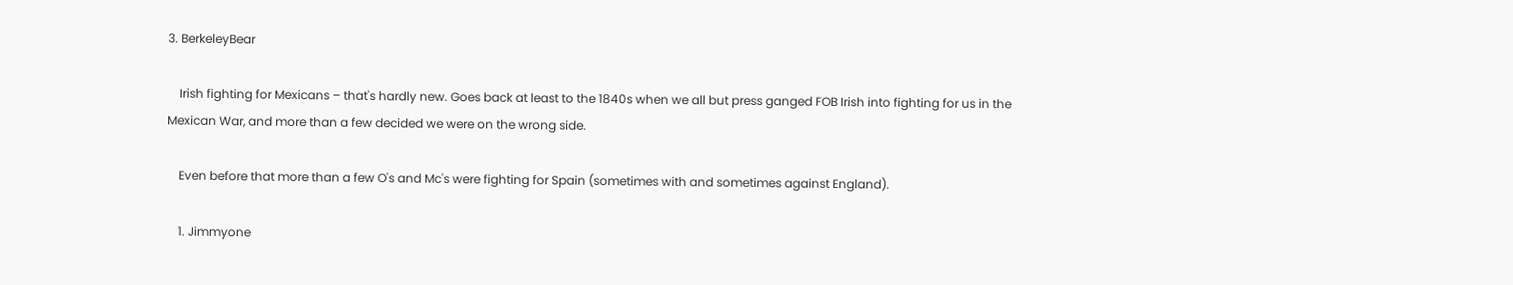3. BerkeleyBear

    Irish fighting for Mexicans – that's hardly new. Goes back at least to the 1840s when we all but press ganged FOB Irish into fighting for us in the Mexican War, and more than a few decided we were on the wrong side.

    Even before that more than a few O's and Mc's were fighting for Spain (sometimes with and sometimes against England).

    1. Jimmyone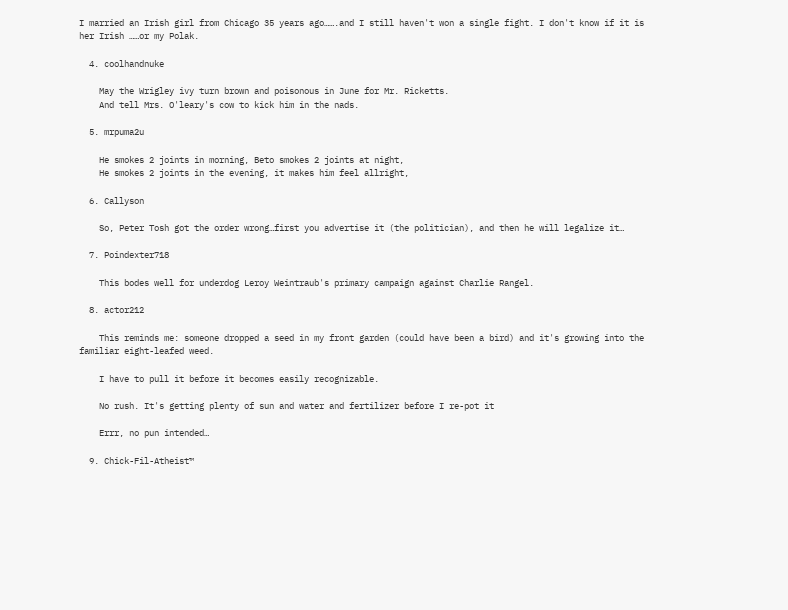I married an Irish girl from Chicago 35 years ago…….and I still haven't won a single fight. I don't know if it is her Irish ……or my Polak.

  4. coolhandnuke

    May the Wrigley ivy turn brown and poisonous in June for Mr. Ricketts.
    And tell Mrs. O'leary's cow to kick him in the nads.

  5. mrpuma2u

    He smokes 2 joints in morning, Beto smokes 2 joints at night,
    He smokes 2 joints in the evening, it makes him feel allright,

  6. Callyson

    So, Peter Tosh got the order wrong…first you advertise it (the politician), and then he will legalize it…

  7. Poindexter718

    This bodes well for underdog Leroy Weintraub's primary campaign against Charlie Rangel.

  8. actor212

    This reminds me: someone dropped a seed in my front garden (could have been a bird) and it's growing into the familiar eight-leafed weed.

    I have to pull it before it becomes easily recognizable.

    No rush. It's getting plenty of sun and water and fertilizer before I re-pot it

    Errr, no pun intended…

  9. Chick-Fil-Atheist™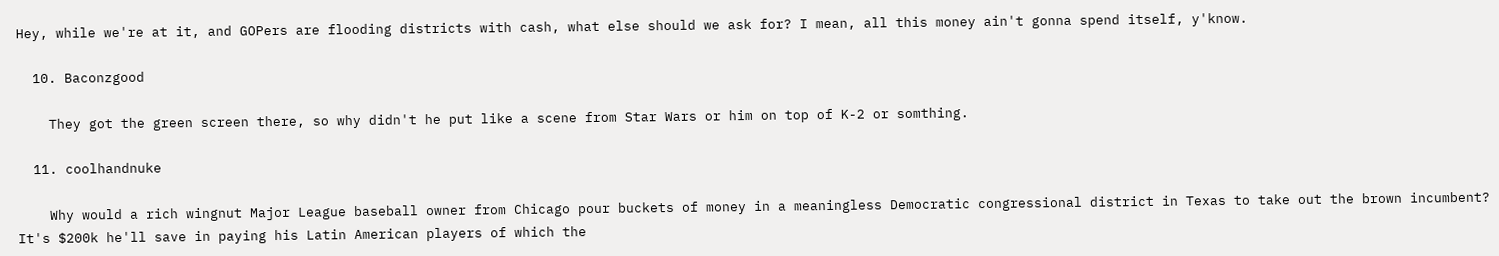Hey, while we're at it, and GOPers are flooding districts with cash, what else should we ask for? I mean, all this money ain't gonna spend itself, y'know.

  10. Baconzgood

    They got the green screen there, so why didn't he put like a scene from Star Wars or him on top of K-2 or somthing.

  11. coolhandnuke

    Why would a rich wingnut Major League baseball owner from Chicago pour buckets of money in a meaningless Democratic congressional district in Texas to take out the brown incumbent? It's $200k he'll save in paying his Latin American players of which the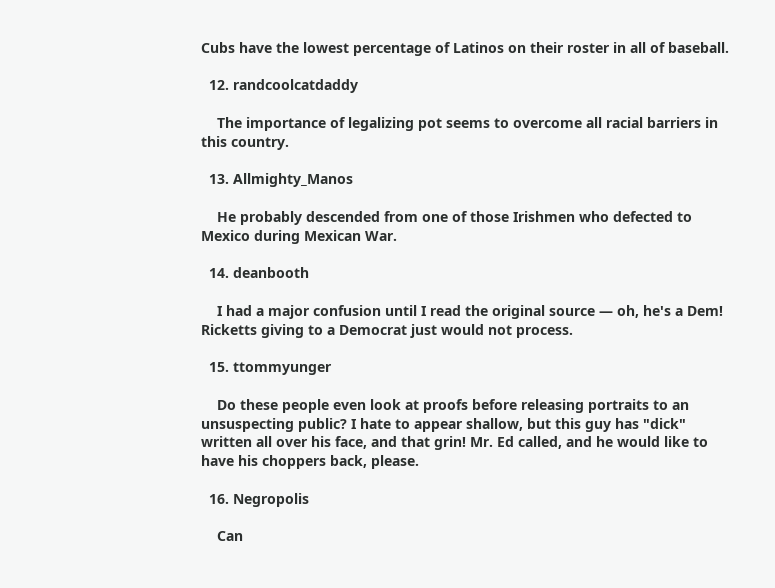Cubs have the lowest percentage of Latinos on their roster in all of baseball.

  12. randcoolcatdaddy

    The importance of legalizing pot seems to overcome all racial barriers in this country.

  13. Allmighty_Manos

    He probably descended from one of those Irishmen who defected to Mexico during Mexican War.

  14. deanbooth

    I had a major confusion until I read the original source — oh, he's a Dem! Ricketts giving to a Democrat just would not process.

  15. ttommyunger

    Do these people even look at proofs before releasing portraits to an unsuspecting public? I hate to appear shallow, but this guy has "dick" written all over his face, and that grin! Mr. Ed called, and he would like to have his choppers back, please.

  16. Negropolis

    Can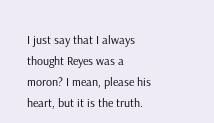I just say that I always thought Reyes was a moron? I mean, please his heart, but it is the truth.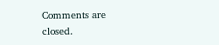Comments are closed.